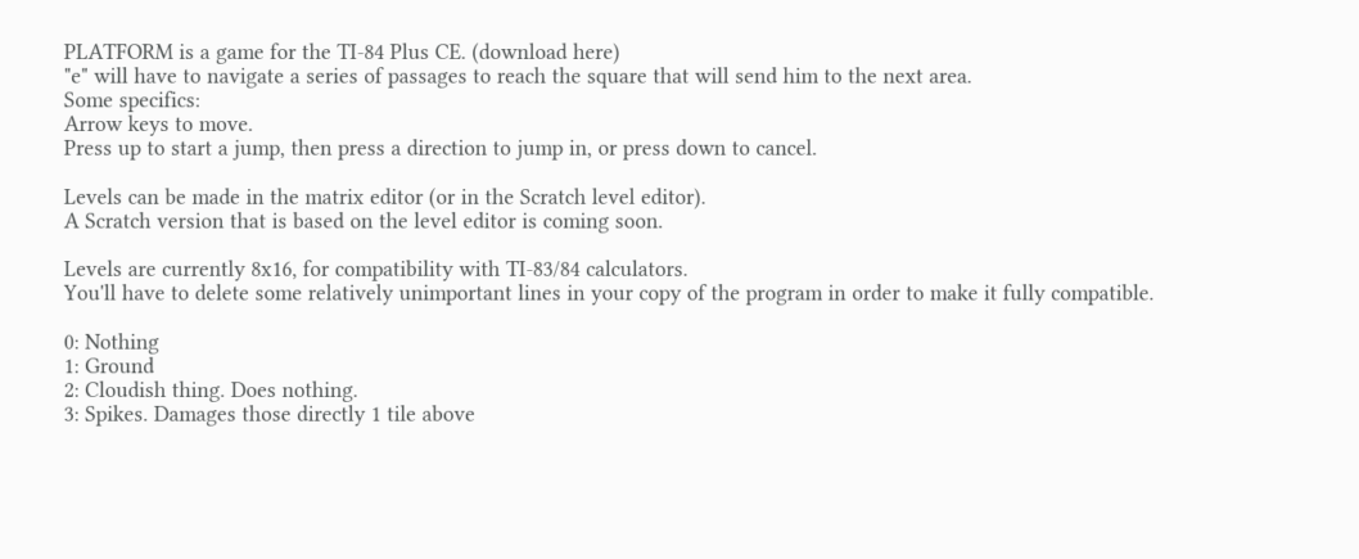PLATFORM is a game for the TI-84 Plus CE. (download here)
"e" will have to navigate a series of passages to reach the square that will send him to the next area.
Some specifics:
Arrow keys to move.
Press up to start a jump, then press a direction to jump in, or press down to cancel.

Levels can be made in the matrix editor (or in the Scratch level editor).
A Scratch version that is based on the level editor is coming soon.

Levels are currently 8x16, for compatibility with TI-83/84 calculators.
You'll have to delete some relatively unimportant lines in your copy of the program in order to make it fully compatible.

0: Nothing
1: Ground
2: Cloudish thing. Does nothing.
3: Spikes. Damages those directly 1 tile above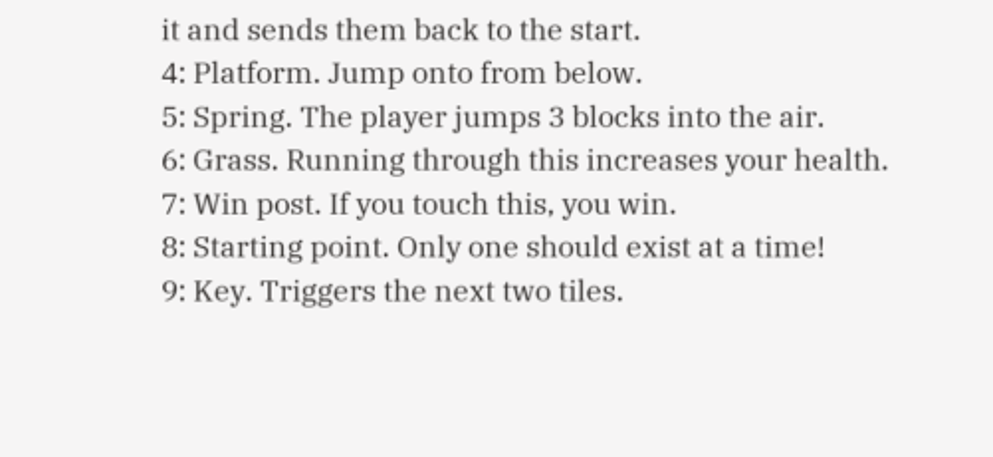it and sends them back to the start.
4: Platform. Jump onto from below.
5: Spring. The player jumps 3 blocks into the air.
6: Grass. Running through this increases your health.
7: Win post. If you touch this, you win.
8: Starting point. Only one should exist at a time!
9: Key. Triggers the next two tiles.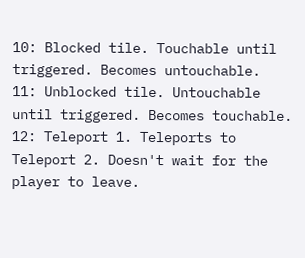10: Blocked tile. Touchable until triggered. Becomes untouchable.
11: Unblocked tile. Untouchable until triggered. Becomes touchable.
12: Teleport 1. Teleports to Teleport 2. Doesn't wait for the player to leave.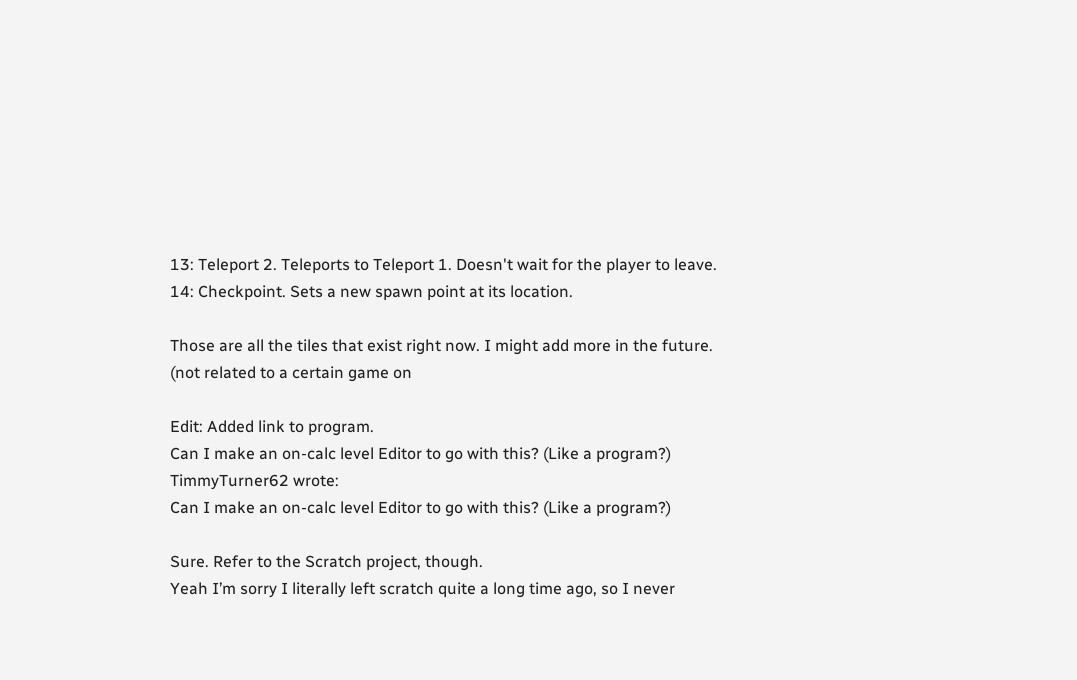13: Teleport 2. Teleports to Teleport 1. Doesn't wait for the player to leave.
14: Checkpoint. Sets a new spawn point at its location.

Those are all the tiles that exist right now. I might add more in the future.
(not related to a certain game on

Edit: Added link to program.
Can I make an on-calc level Editor to go with this? (Like a program?)
TimmyTurner62 wrote:
Can I make an on-calc level Editor to go with this? (Like a program?)

Sure. Refer to the Scratch project, though.
Yeah I’m sorry I literally left scratch quite a long time ago, so I never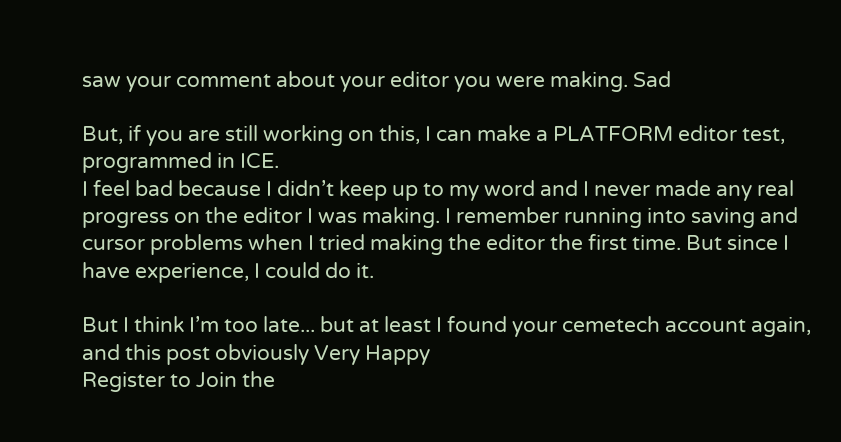saw your comment about your editor you were making. Sad

But, if you are still working on this, I can make a PLATFORM editor test, programmed in ICE.
I feel bad because I didn’t keep up to my word and I never made any real progress on the editor I was making. I remember running into saving and cursor problems when I tried making the editor the first time. But since I have experience, I could do it.

But I think I’m too late... but at least I found your cemetech account again, and this post obviously Very Happy
Register to Join the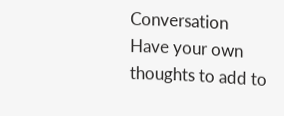Conversation
Have your own thoughts to add to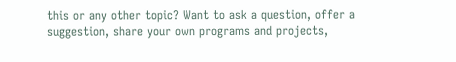this or any other topic? Want to ask a question, offer a suggestion, share your own programs and projects,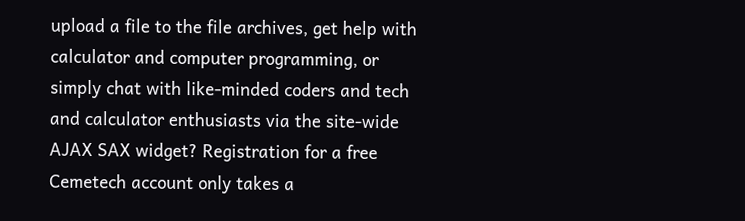upload a file to the file archives, get help with calculator and computer programming, or simply chat with like-minded coders and tech and calculator enthusiasts via the site-wide AJAX SAX widget? Registration for a free Cemetech account only takes a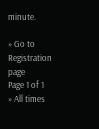minute.

» Go to Registration page
Page 1 of 1
» All times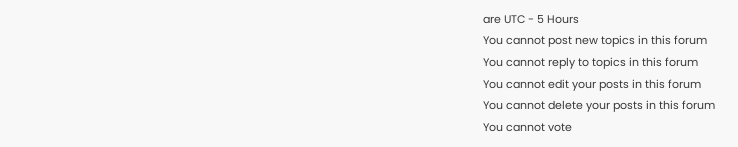are UTC - 5 Hours
You cannot post new topics in this forum
You cannot reply to topics in this forum
You cannot edit your posts in this forum
You cannot delete your posts in this forum
You cannot vote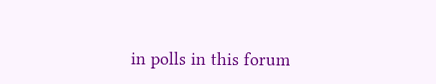in polls in this forum